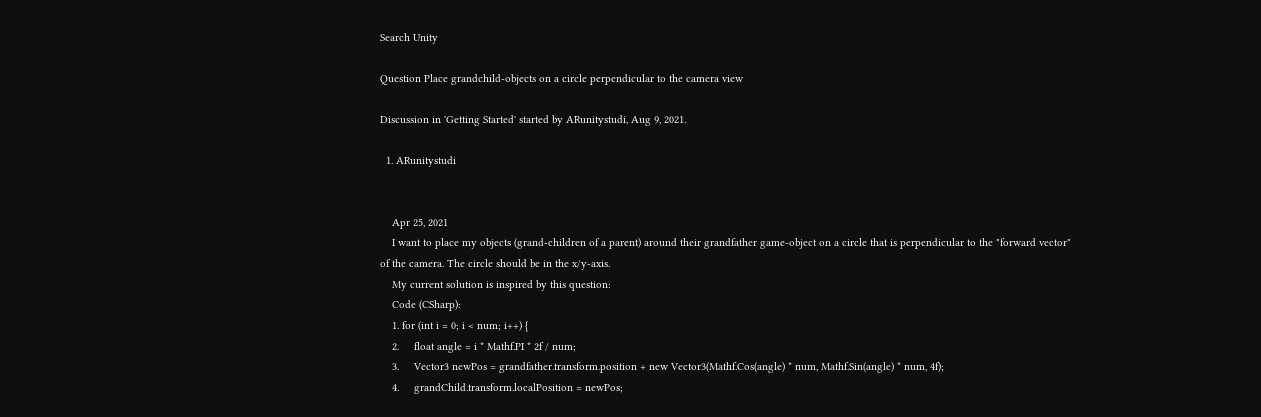Search Unity

Question Place grandchild-objects on a circle perpendicular to the camera view

Discussion in 'Getting Started' started by ARunitystudi, Aug 9, 2021.

  1. ARunitystudi


    Apr 25, 2021
    I want to place my objects (grand-children of a parent) around their grandfather game-object on a circle that is perpendicular to the "forward vector" of the camera. The circle should be in the x/y-axis.
    My current solution is inspired by this question:
    Code (CSharp):
    1. for (int i = 0; i < num; i++) {
    2.     float angle = i * Mathf.PI * 2f / num;
    3.     Vector3 newPos = grandfather.transform.position + new Vector3(Mathf.Cos(angle) * num, Mathf.Sin(angle) * num, 4f);
    4.     grandChild.transform.localPosition = newPos;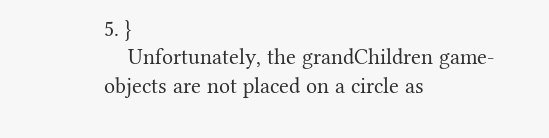5. }
    Unfortunately, the grandChildren game-objects are not placed on a circle as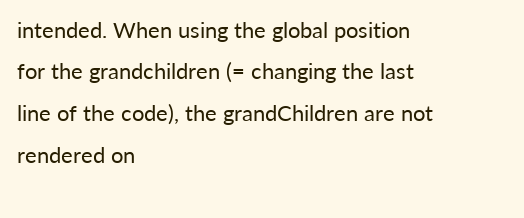intended. When using the global position for the grandchildren (= changing the last line of the code), the grandChildren are not rendered on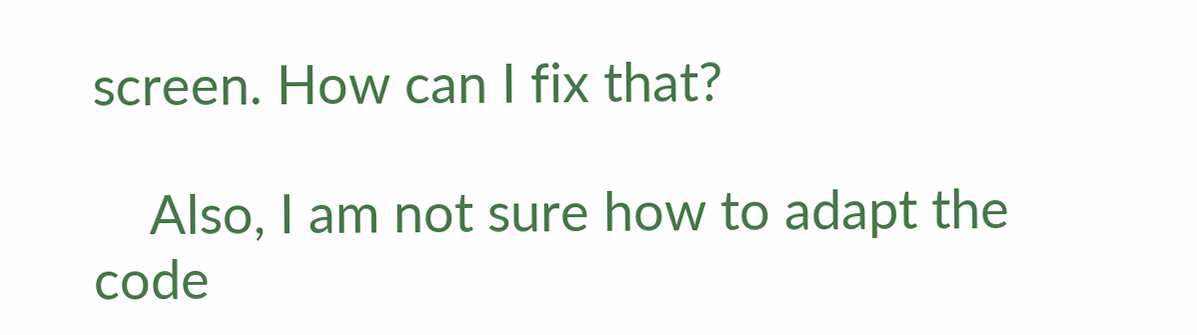screen. How can I fix that?

    Also, I am not sure how to adapt the code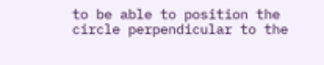to be able to position the circle perpendicular to the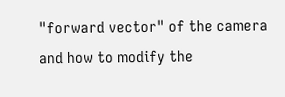"forward vector" of the camera and how to modify the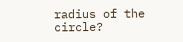radius of the circle?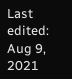Last edited: Aug 9, 2021